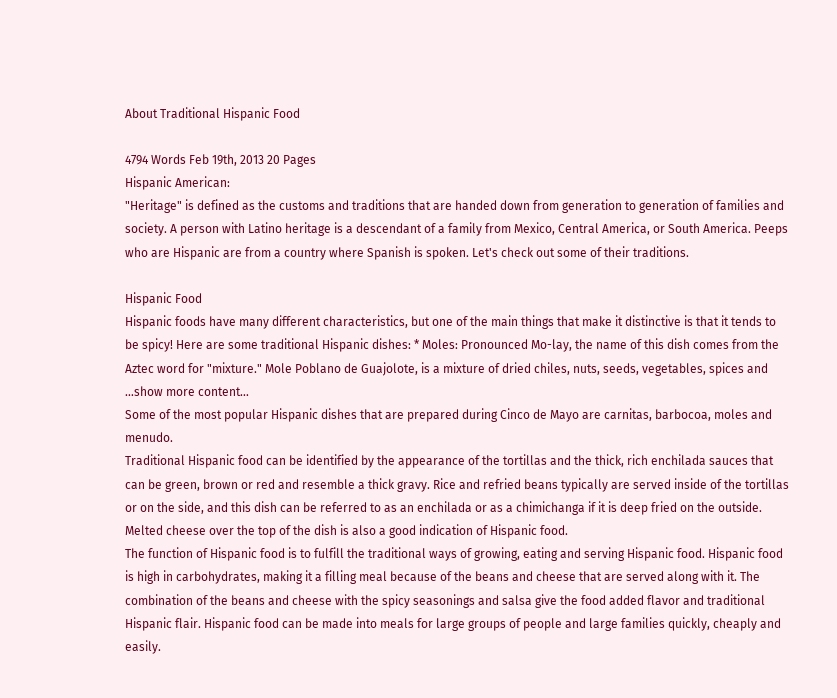About Traditional Hispanic Food

4794 Words Feb 19th, 2013 20 Pages
Hispanic American:
"Heritage" is defined as the customs and traditions that are handed down from generation to generation of families and society. A person with Latino heritage is a descendant of a family from Mexico, Central America, or South America. Peeps who are Hispanic are from a country where Spanish is spoken. Let's check out some of their traditions.

Hispanic Food
Hispanic foods have many different characteristics, but one of the main things that make it distinctive is that it tends to be spicy! Here are some traditional Hispanic dishes: * Moles: Pronounced Mo-lay, the name of this dish comes from the Aztec word for "mixture." Mole Poblano de Guajolote, is a mixture of dried chiles, nuts, seeds, vegetables, spices and
…show more content…
Some of the most popular Hispanic dishes that are prepared during Cinco de Mayo are carnitas, barbocoa, moles and menudo.
Traditional Hispanic food can be identified by the appearance of the tortillas and the thick, rich enchilada sauces that can be green, brown or red and resemble a thick gravy. Rice and refried beans typically are served inside of the tortillas or on the side, and this dish can be referred to as an enchilada or as a chimichanga if it is deep fried on the outside. Melted cheese over the top of the dish is also a good indication of Hispanic food.
The function of Hispanic food is to fulfill the traditional ways of growing, eating and serving Hispanic food. Hispanic food is high in carbohydrates, making it a filling meal because of the beans and cheese that are served along with it. The combination of the beans and cheese with the spicy seasonings and salsa give the food added flavor and traditional Hispanic flair. Hispanic food can be made into meals for large groups of people and large families quickly, cheaply and easily.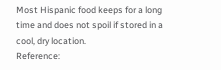Most Hispanic food keeps for a long time and does not spoil if stored in a cool, dry location.
Reference: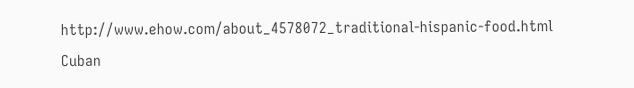http://www.ehow.com/about_4578072_traditional-hispanic-food.html
Cuban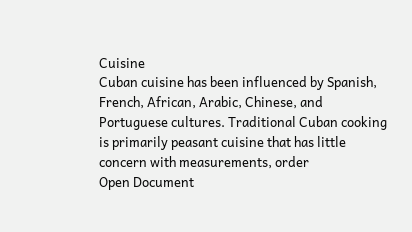Cuisine
Cuban cuisine has been influenced by Spanish, French, African, Arabic, Chinese, and Portuguese cultures. Traditional Cuban cooking is primarily peasant cuisine that has little concern with measurements, order
Open Document